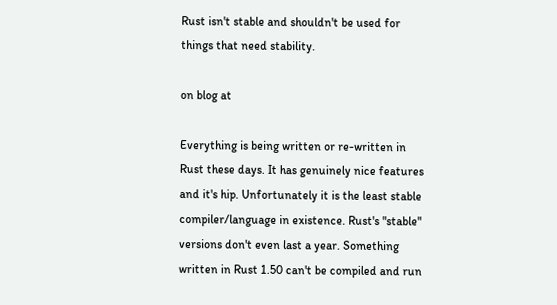Rust isn't stable and shouldn't be used for things that need stability.

on blog at

Everything is being written or re-written in Rust these days. It has genuinely nice features and it's hip. Unfortunately it is the least stable compiler/language in existence. Rust's "stable" versions don't even last a year. Something written in Rust 1.50 can't be compiled and run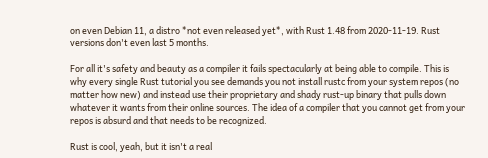on even Debian 11, a distro *not even released yet*, with Rust 1.48 from 2020-11-19. Rust versions don't even last 5 months.

For all it's safety and beauty as a compiler it fails spectacularly at being able to compile. This is why every single Rust tutorial you see demands you not install rustc from your system repos (no matter how new) and instead use their proprietary and shady rust-up binary that pulls down whatever it wants from their online sources. The idea of a compiler that you cannot get from your repos is absurd and that needs to be recognized.

Rust is cool, yeah, but it isn't a real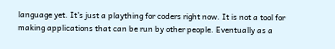language yet. It's just a plaything for coders right now. It is not a tool for making applications that can be run by other people. Eventually as a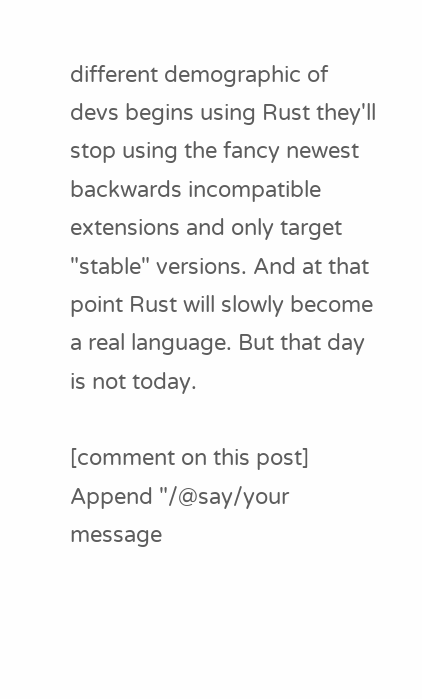different demographic of devs begins using Rust they'll stop using the fancy newest backwards incompatible extensions and only target "stable" versions. And at that point Rust will slowly become a real language. But that day is not today.

[comment on this post] Append "/@say/your message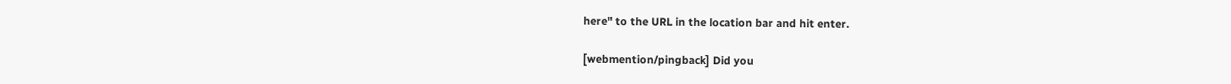here" to the URL in the location bar and hit enter.

[webmention/pingback] Did you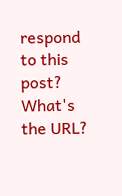respond to this post? What's the URL?